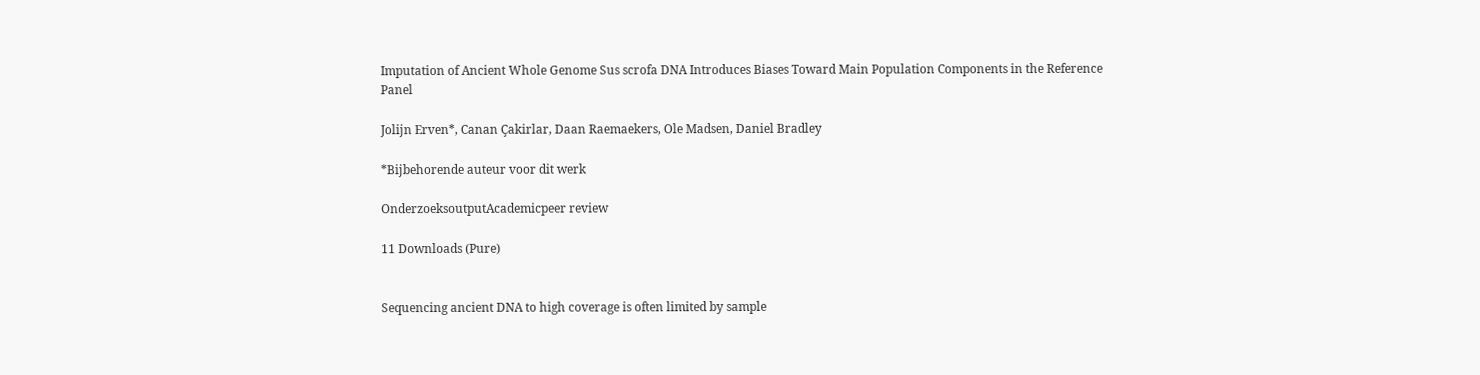Imputation of Ancient Whole Genome Sus scrofa DNA Introduces Biases Toward Main Population Components in the Reference Panel

Jolijn Erven*, Canan Çakirlar, Daan Raemaekers, Ole Madsen, Daniel Bradley

*Bijbehorende auteur voor dit werk

OnderzoeksoutputAcademicpeer review

11 Downloads (Pure)


Sequencing ancient DNA to high coverage is often limited by sample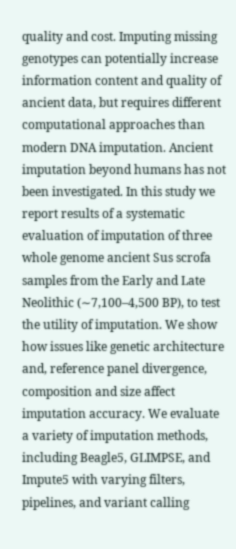quality and cost. Imputing missing genotypes can potentially increase information content and quality of ancient data, but requires different computational approaches than modern DNA imputation. Ancient imputation beyond humans has not been investigated. In this study we report results of a systematic evaluation of imputation of three whole genome ancient Sus scrofa samples from the Early and Late Neolithic (∼7,100–4,500 BP), to test the utility of imputation. We show how issues like genetic architecture and, reference panel divergence, composition and size affect imputation accuracy. We evaluate a variety of imputation methods, including Beagle5, GLIMPSE, and Impute5 with varying filters, pipelines, and variant calling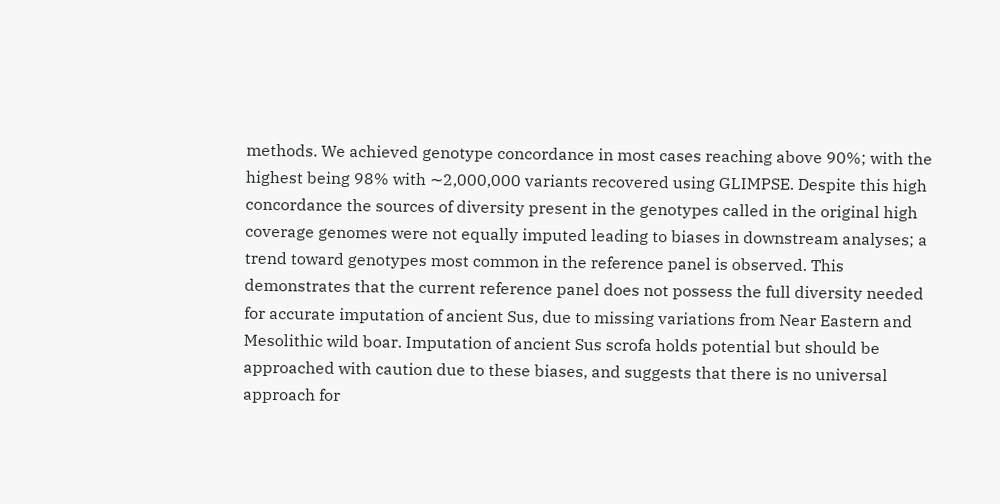methods. We achieved genotype concordance in most cases reaching above 90%; with the highest being 98% with ∼2,000,000 variants recovered using GLIMPSE. Despite this high concordance the sources of diversity present in the genotypes called in the original high coverage genomes were not equally imputed leading to biases in downstream analyses; a trend toward genotypes most common in the reference panel is observed. This demonstrates that the current reference panel does not possess the full diversity needed for accurate imputation of ancient Sus, due to missing variations from Near Eastern and Mesolithic wild boar. Imputation of ancient Sus scrofa holds potential but should be approached with caution due to these biases, and suggests that there is no universal approach for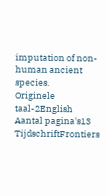imputation of non-human ancient species.
Originele taal-2English
Aantal pagina's13
TijdschriftFrontiers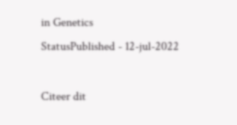in Genetics
StatusPublished - 12-jul-2022

Citeer dit